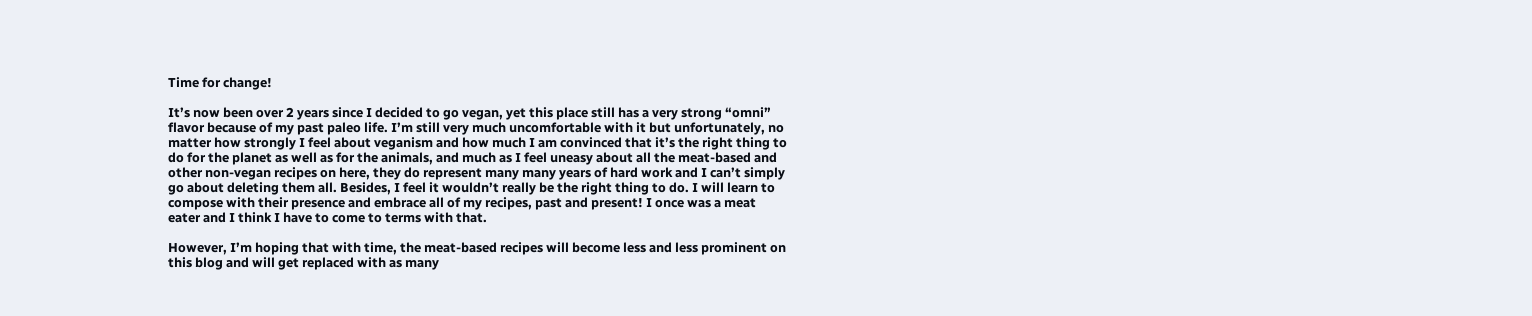Time for change!

It’s now been over 2 years since I decided to go vegan, yet this place still has a very strong “omni” flavor because of my past paleo life. I’m still very much uncomfortable with it but unfortunately, no matter how strongly I feel about veganism and how much I am convinced that it’s the right thing to do for the planet as well as for the animals, and much as I feel uneasy about all the meat-based and other non-vegan recipes on here, they do represent many many years of hard work and I can’t simply go about deleting them all. Besides, I feel it wouldn’t really be the right thing to do. I will learn to compose with their presence and embrace all of my recipes, past and present! I once was a meat eater and I think I have to come to terms with that.

However, I’m hoping that with time, the meat-based recipes will become less and less prominent on this blog and will get replaced with as many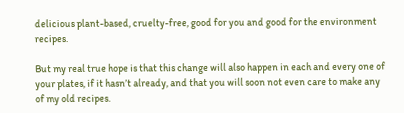delicious plant-based, cruelty-free, good for you and good for the environment recipes.

But my real true hope is that this change will also happen in each and every one of your plates, if it hasn’t already, and that you will soon not even care to make any of my old recipes.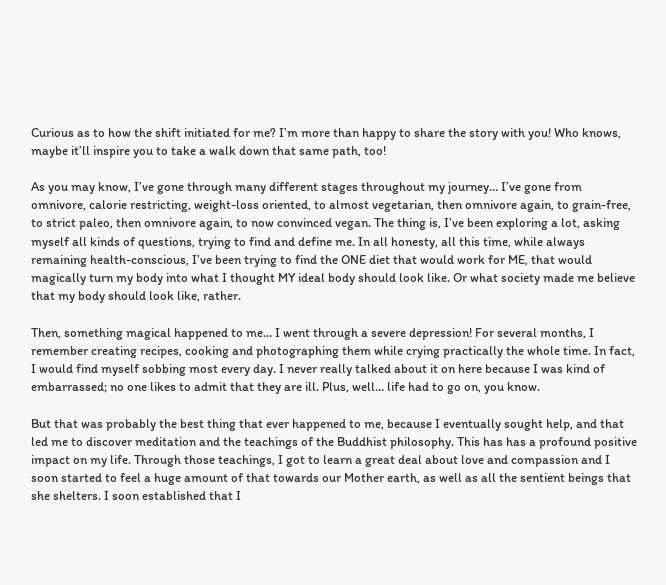Curious as to how the shift initiated for me? I’m more than happy to share the story with you! Who knows, maybe it’ll inspire you to take a walk down that same path, too!

As you may know, I’ve gone through many different stages throughout my journey… I’ve gone from omnivore, calorie restricting, weight-loss oriented, to almost vegetarian, then omnivore again, to grain-free, to strict paleo, then omnivore again, to now convinced vegan. The thing is, I’ve been exploring a lot, asking myself all kinds of questions, trying to find and define me. In all honesty, all this time, while always remaining health-conscious, I’ve been trying to find the ONE diet that would work for ME, that would magically turn my body into what I thought MY ideal body should look like. Or what society made me believe that my body should look like, rather.

Then, something magical happened to me… I went through a severe depression! For several months, I remember creating recipes, cooking and photographing them while crying practically the whole time. In fact, I would find myself sobbing most every day. I never really talked about it on here because I was kind of embarrassed; no one likes to admit that they are ill. Plus, well… life had to go on, you know.

But that was probably the best thing that ever happened to me, because I eventually sought help, and that led me to discover meditation and the teachings of the Buddhist philosophy. This has has a profound positive impact on my life. Through those teachings, I got to learn a great deal about love and compassion and I soon started to feel a huge amount of that towards our Mother earth, as well as all the sentient beings that she shelters. I soon established that I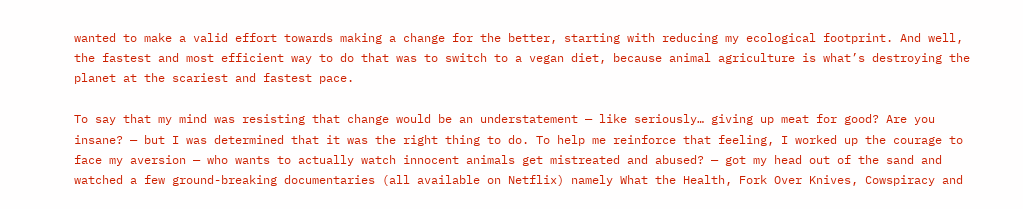wanted to make a valid effort towards making a change for the better, starting with reducing my ecological footprint. And well, the fastest and most efficient way to do that was to switch to a vegan diet, because animal agriculture is what’s destroying the planet at the scariest and fastest pace.

To say that my mind was resisting that change would be an understatement — like seriously… giving up meat for good? Are you insane? — but I was determined that it was the right thing to do. To help me reinforce that feeling, I worked up the courage to face my aversion — who wants to actually watch innocent animals get mistreated and abused? — got my head out of the sand and watched a few ground-breaking documentaries (all available on Netflix) namely What the Health, Fork Over Knives, Cowspiracy and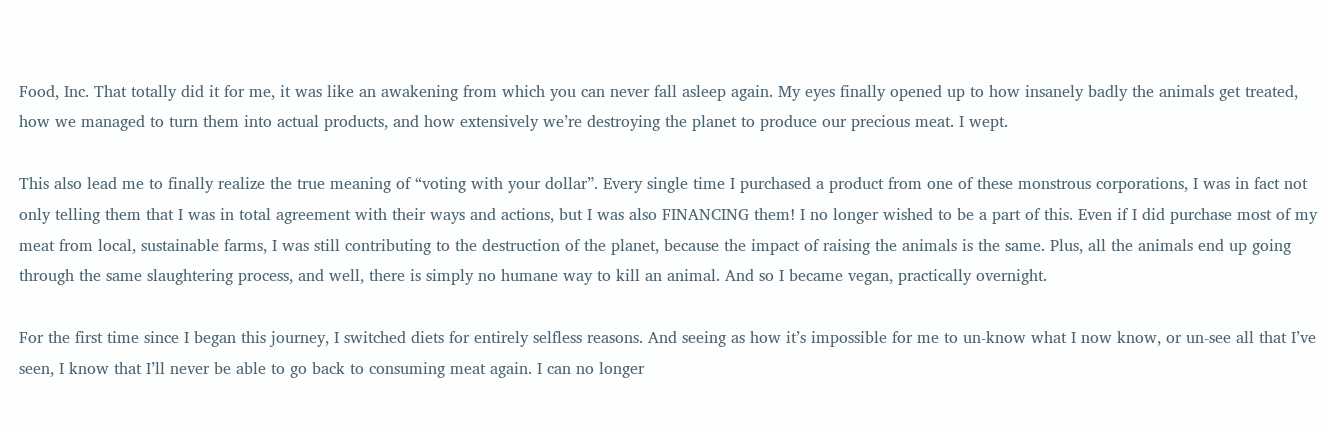Food, Inc. That totally did it for me, it was like an awakening from which you can never fall asleep again. My eyes finally opened up to how insanely badly the animals get treated, how we managed to turn them into actual products, and how extensively we’re destroying the planet to produce our precious meat. I wept.

This also lead me to finally realize the true meaning of “voting with your dollar”. Every single time I purchased a product from one of these monstrous corporations, I was in fact not only telling them that I was in total agreement with their ways and actions, but I was also FINANCING them! I no longer wished to be a part of this. Even if I did purchase most of my meat from local, sustainable farms, I was still contributing to the destruction of the planet, because the impact of raising the animals is the same. Plus, all the animals end up going through the same slaughtering process, and well, there is simply no humane way to kill an animal. And so I became vegan, practically overnight.

For the first time since I began this journey, I switched diets for entirely selfless reasons. And seeing as how it’s impossible for me to un-know what I now know, or un-see all that I’ve seen, I know that I’ll never be able to go back to consuming meat again. I can no longer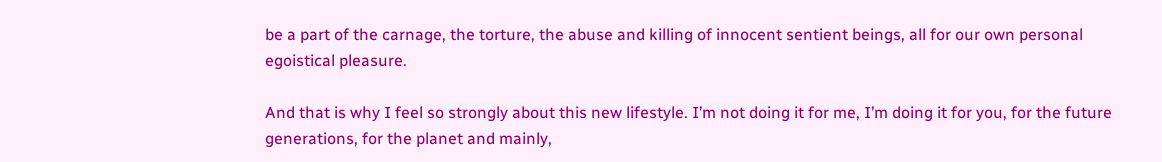be a part of the carnage, the torture, the abuse and killing of innocent sentient beings, all for our own personal egoistical pleasure.

And that is why I feel so strongly about this new lifestyle. I’m not doing it for me, I’m doing it for you, for the future generations, for the planet and mainly,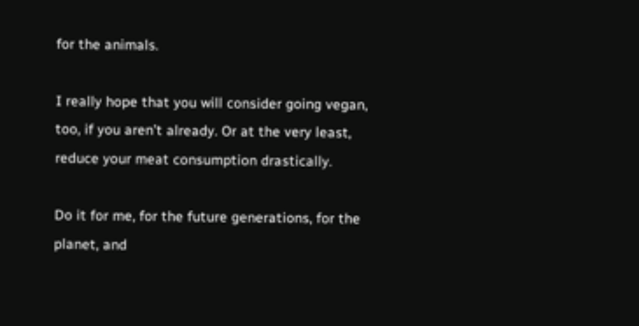for the animals.

I really hope that you will consider going vegan, too, if you aren’t already. Or at the very least, reduce your meat consumption drastically.

Do it for me, for the future generations, for the planet, and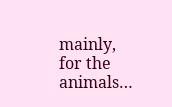mainly, for the animals…